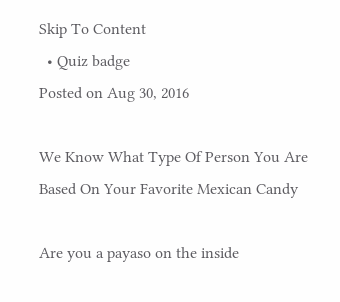Skip To Content
  • Quiz badge
Posted on Aug 30, 2016

We Know What Type Of Person You Are Based On Your Favorite Mexican Candy

Are you a payaso on the inside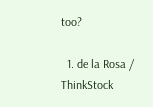too?

  1. de la Rosa / ThinkStock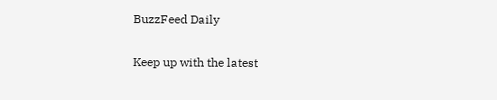BuzzFeed Daily

Keep up with the latest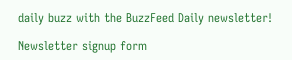daily buzz with the BuzzFeed Daily newsletter!

Newsletter signup form